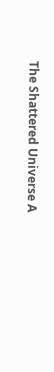The Shattered Universe A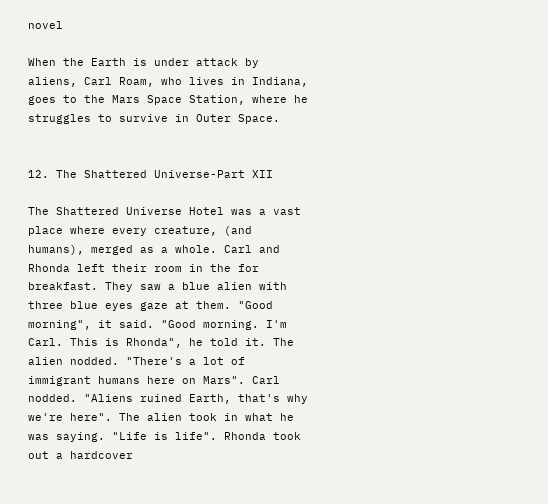novel

When the Earth is under attack by aliens, Carl Roam, who lives in Indiana, goes to the Mars Space Station, where he struggles to survive in Outer Space.


12. The Shattered Universe-Part XII

The Shattered Universe Hotel was a vast place where every creature, (and humans), merged as a whole. Carl and Rhonda left their room in the for breakfast. They saw a blue alien with three blue eyes gaze at them. "Good morning", it said. "Good morning. I'm Carl. This is Rhonda", he told it. The alien nodded. "There's a lot of immigrant humans here on Mars". Carl nodded. "Aliens ruined Earth, that's why we're here". The alien took in what he was saying. "Life is life". Rhonda took out a hardcover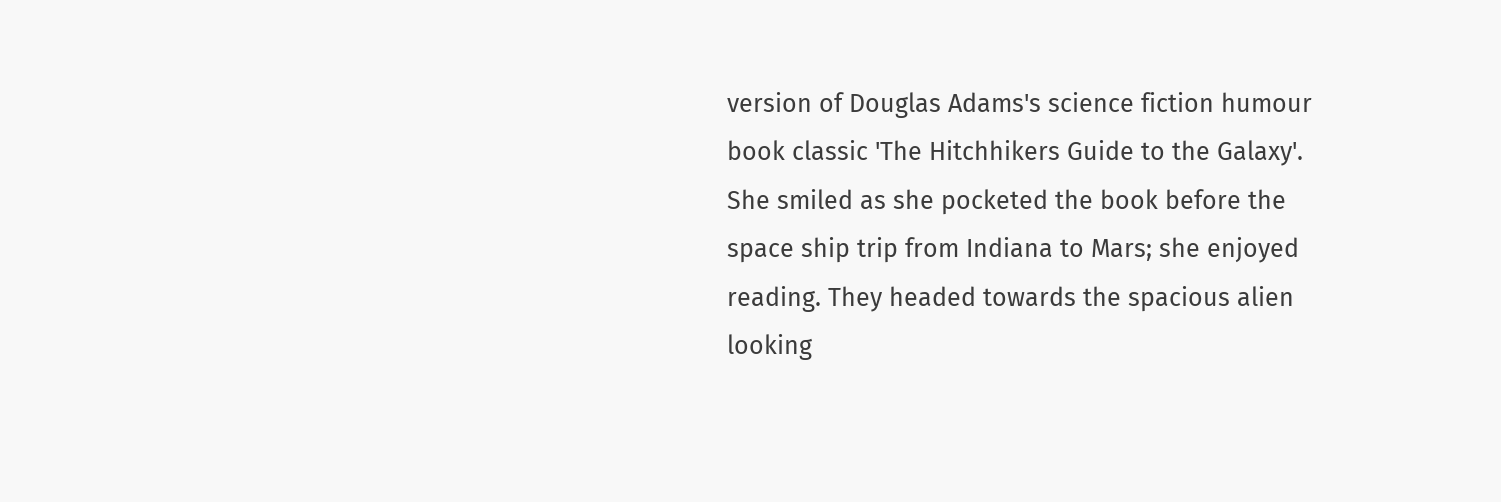version of Douglas Adams's science fiction humour book classic 'The Hitchhikers Guide to the Galaxy'. She smiled as she pocketed the book before the space ship trip from Indiana to Mars; she enjoyed reading. They headed towards the spacious alien looking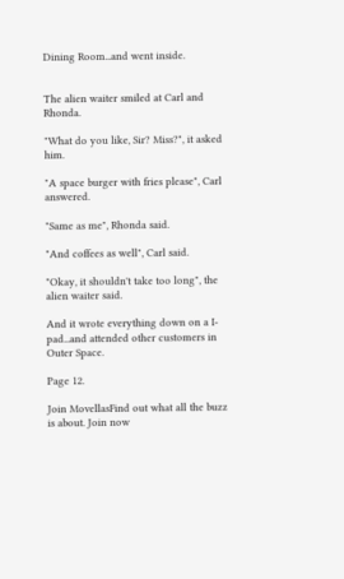Dining Room...and went inside.


The alien waiter smiled at Carl and Rhonda.

"What do you like, Sir? Miss?", it asked him.

"A space burger with fries please", Carl answered.

"Same as me", Rhonda said.

"And coffees as well", Carl said.

"Okay, it shouldn't take too long", the alien waiter said.

And it wrote everything down on a I-pad...and attended other customers in Outer Space.

Page 12.

Join MovellasFind out what all the buzz is about. Join now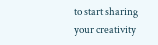to start sharing your creativity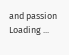and passion
Loading ...